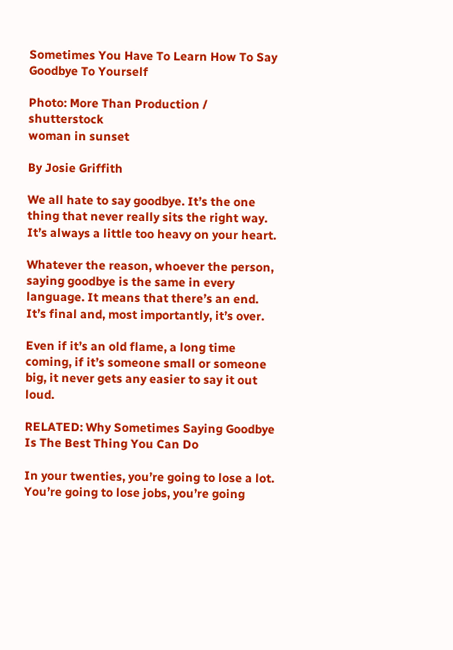Sometimes You Have To Learn How To Say Goodbye To Yourself

Photo: More Than Production / shutterstock
woman in sunset

By Josie Griffith

We all hate to say goodbye. It’s the one thing that never really sits the right way. It’s always a little too heavy on your heart.

Whatever the reason, whoever the person, saying goodbye is the same in every language. It means that there’s an end. It’s final and, most importantly, it’s over.

Even if it’s an old flame, a long time coming, if it’s someone small or someone big, it never gets any easier to say it out loud.

RELATED: Why Sometimes Saying Goodbye Is The Best Thing You Can Do

In your twenties, you’re going to lose a lot. You’re going to lose jobs, you’re going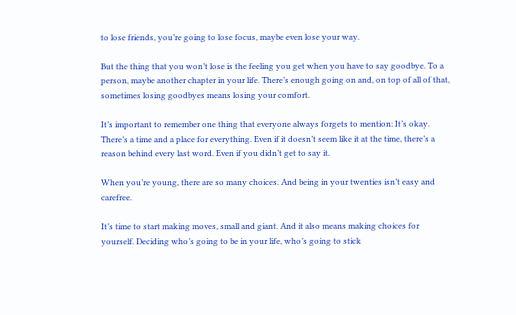to lose friends, you’re going to lose focus, maybe even lose your way.

But the thing that you won’t lose is the feeling you get when you have to say goodbye. To a person, maybe another chapter in your life. There’s enough going on and, on top of all of that, sometimes losing goodbyes means losing your comfort.

It’s important to remember one thing that everyone always forgets to mention: It’s okay. There’s a time and a place for everything. Even if it doesn’t seem like it at the time, there’s a reason behind every last word. Even if you didn’t get to say it.

When you’re young, there are so many choices. And being in your twenties isn’t easy and carefree.

It’s time to start making moves, small and giant. And it also means making choices for yourself. Deciding who’s going to be in your life, who’s going to stick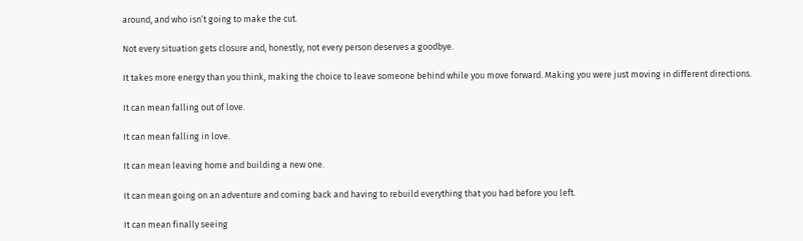around, and who isn’t going to make the cut.

Not every situation gets closure and, honestly, not every person deserves a goodbye.

It takes more energy than you think, making the choice to leave someone behind while you move forward. Making you were just moving in different directions.

It can mean falling out of love.

It can mean falling in love.

It can mean leaving home and building a new one.

It can mean going on an adventure and coming back and having to rebuild everything that you had before you left.

It can mean finally seeing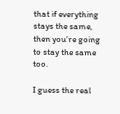that if everything stays the same, then you’re going to stay the same too.

I guess the real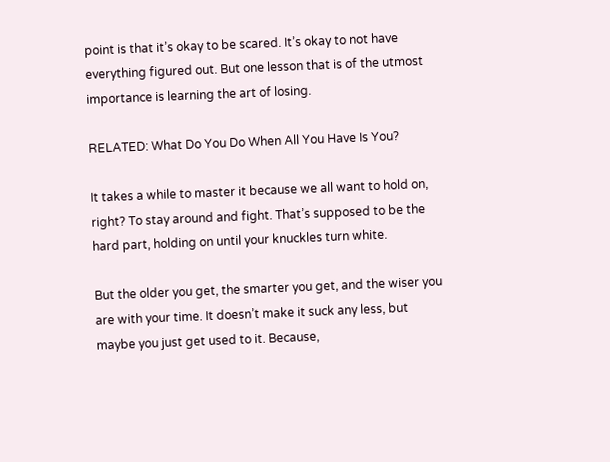point is that it’s okay to be scared. It’s okay to not have everything figured out. But one lesson that is of the utmost importance is learning the art of losing.

RELATED: What Do You Do When All You Have Is You?

It takes a while to master it because we all want to hold on, right? To stay around and fight. That’s supposed to be the hard part, holding on until your knuckles turn white.

But the older you get, the smarter you get, and the wiser you are with your time. It doesn’t make it suck any less, but maybe you just get used to it. Because,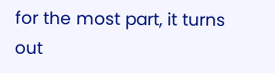for the most part, it turns out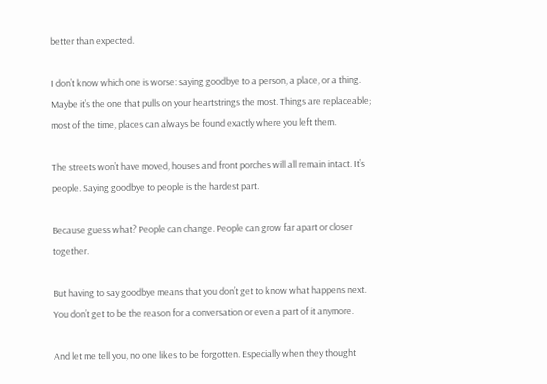better than expected.

I don’t know which one is worse: saying goodbye to a person, a place, or a thing. Maybe it’s the one that pulls on your heartstrings the most. Things are replaceable; most of the time, places can always be found exactly where you left them.

The streets won’t have moved, houses and front porches will all remain intact. It’s people. Saying goodbye to people is the hardest part.

Because guess what? People can change. People can grow far apart or closer together.

But having to say goodbye means that you don’t get to know what happens next. You don’t get to be the reason for a conversation or even a part of it anymore.

And let me tell you, no one likes to be forgotten. Especially when they thought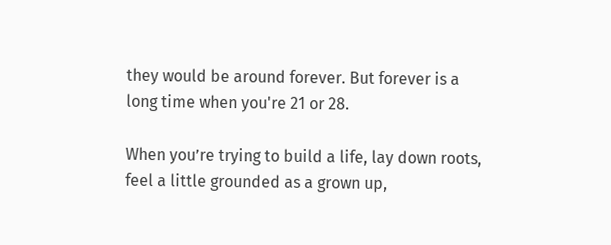they would be around forever. But forever is a long time when you're 21 or 28.

When you’re trying to build a life, lay down roots, feel a little grounded as a grown up,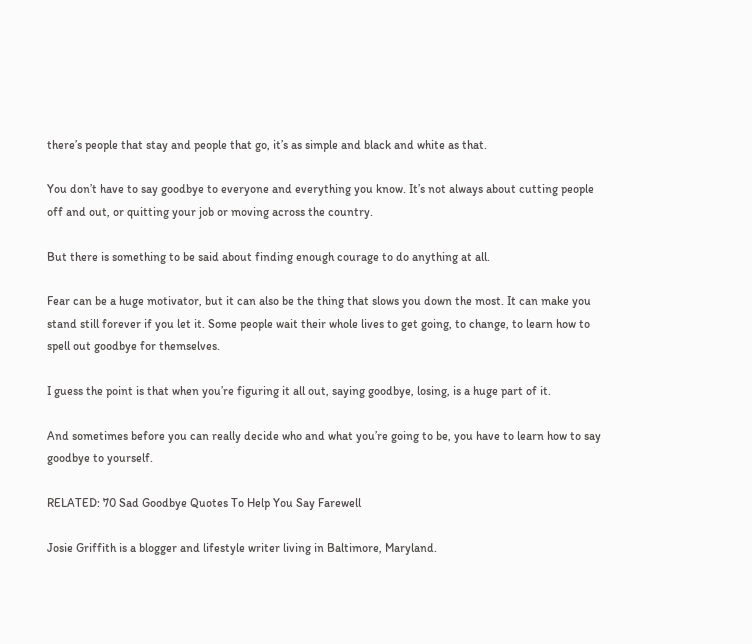there’s people that stay and people that go, it’s as simple and black and white as that.

You don’t have to say goodbye to everyone and everything you know. It’s not always about cutting people off and out, or quitting your job or moving across the country.

But there is something to be said about finding enough courage to do anything at all.

Fear can be a huge motivator, but it can also be the thing that slows you down the most. It can make you stand still forever if you let it. Some people wait their whole lives to get going, to change, to learn how to spell out goodbye for themselves.

I guess the point is that when you’re figuring it all out, saying goodbye, losing, is a huge part of it.

And sometimes before you can really decide who and what you’re going to be, you have to learn how to say goodbye to yourself.

RELATED: 70 Sad Goodbye Quotes To Help You Say Farewell

Josie Griffith is a blogger and lifestyle writer living in Baltimore, Maryland.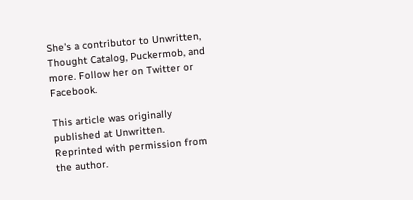She's a contributor to Unwritten, Thought Catalog, Puckermob, and more. Follow her on Twitter or Facebook.

This article was originally published at Unwritten. Reprinted with permission from the author.